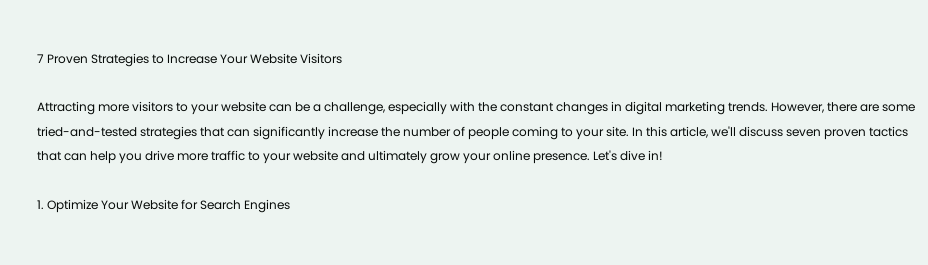7 Proven Strategies to Increase Your Website Visitors

Attracting more visitors to your website can be a challenge, especially with the constant changes in digital marketing trends. However, there are some tried-and-tested strategies that can significantly increase the number of people coming to your site. In this article, we'll discuss seven proven tactics that can help you drive more traffic to your website and ultimately grow your online presence. Let's dive in!

1. Optimize Your Website for Search Engines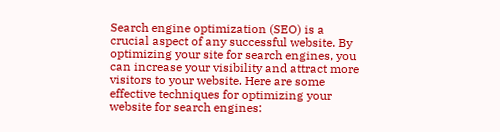Search engine optimization (SEO) is a crucial aspect of any successful website. By optimizing your site for search engines, you can increase your visibility and attract more visitors to your website. Here are some effective techniques for optimizing your website for search engines: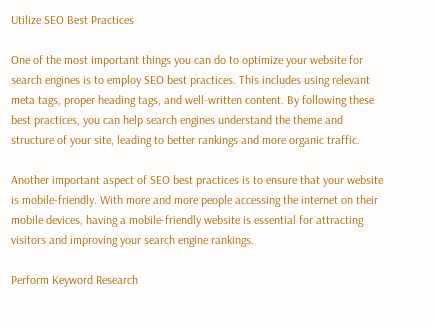Utilize SEO Best Practices

One of the most important things you can do to optimize your website for search engines is to employ SEO best practices. This includes using relevant meta tags, proper heading tags, and well-written content. By following these best practices, you can help search engines understand the theme and structure of your site, leading to better rankings and more organic traffic.

Another important aspect of SEO best practices is to ensure that your website is mobile-friendly. With more and more people accessing the internet on their mobile devices, having a mobile-friendly website is essential for attracting visitors and improving your search engine rankings.

Perform Keyword Research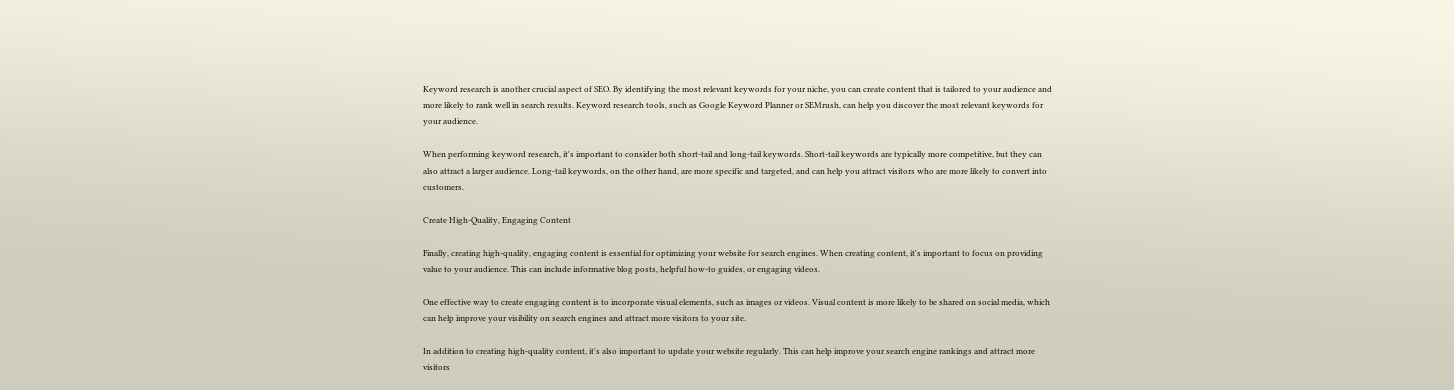Keyword research is another crucial aspect of SEO. By identifying the most relevant keywords for your niche, you can create content that is tailored to your audience and more likely to rank well in search results. Keyword research tools, such as Google Keyword Planner or SEMrush, can help you discover the most relevant keywords for your audience.

When performing keyword research, it's important to consider both short-tail and long-tail keywords. Short-tail keywords are typically more competitive, but they can also attract a larger audience. Long-tail keywords, on the other hand, are more specific and targeted, and can help you attract visitors who are more likely to convert into customers.

Create High-Quality, Engaging Content

Finally, creating high-quality, engaging content is essential for optimizing your website for search engines. When creating content, it's important to focus on providing value to your audience. This can include informative blog posts, helpful how-to guides, or engaging videos.

One effective way to create engaging content is to incorporate visual elements, such as images or videos. Visual content is more likely to be shared on social media, which can help improve your visibility on search engines and attract more visitors to your site.

In addition to creating high-quality content, it's also important to update your website regularly. This can help improve your search engine rankings and attract more visitors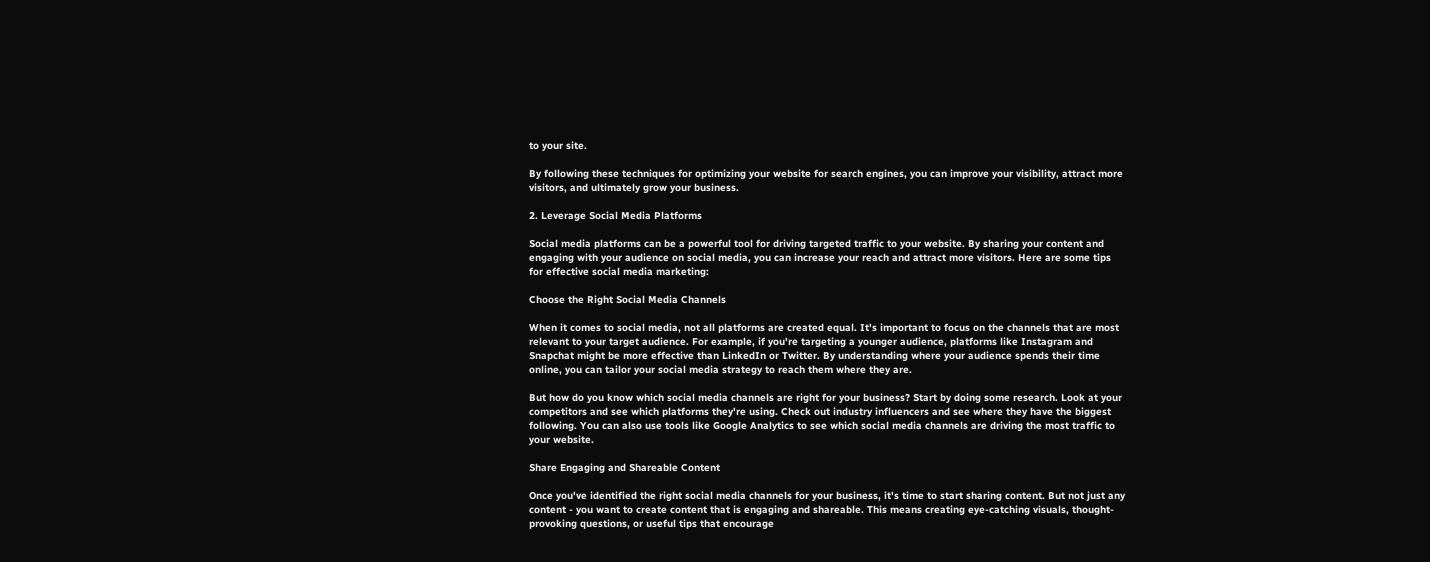to your site.

By following these techniques for optimizing your website for search engines, you can improve your visibility, attract more visitors, and ultimately grow your business.

2. Leverage Social Media Platforms

Social media platforms can be a powerful tool for driving targeted traffic to your website. By sharing your content and engaging with your audience on social media, you can increase your reach and attract more visitors. Here are some tips for effective social media marketing:

Choose the Right Social Media Channels

When it comes to social media, not all platforms are created equal. It's important to focus on the channels that are most relevant to your target audience. For example, if you're targeting a younger audience, platforms like Instagram and Snapchat might be more effective than LinkedIn or Twitter. By understanding where your audience spends their time online, you can tailor your social media strategy to reach them where they are.

But how do you know which social media channels are right for your business? Start by doing some research. Look at your competitors and see which platforms they're using. Check out industry influencers and see where they have the biggest following. You can also use tools like Google Analytics to see which social media channels are driving the most traffic to your website.

Share Engaging and Shareable Content

Once you've identified the right social media channels for your business, it's time to start sharing content. But not just any content - you want to create content that is engaging and shareable. This means creating eye-catching visuals, thought-provoking questions, or useful tips that encourage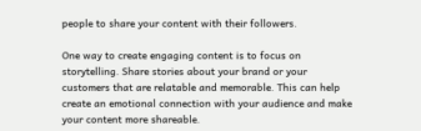people to share your content with their followers.

One way to create engaging content is to focus on storytelling. Share stories about your brand or your customers that are relatable and memorable. This can help create an emotional connection with your audience and make your content more shareable.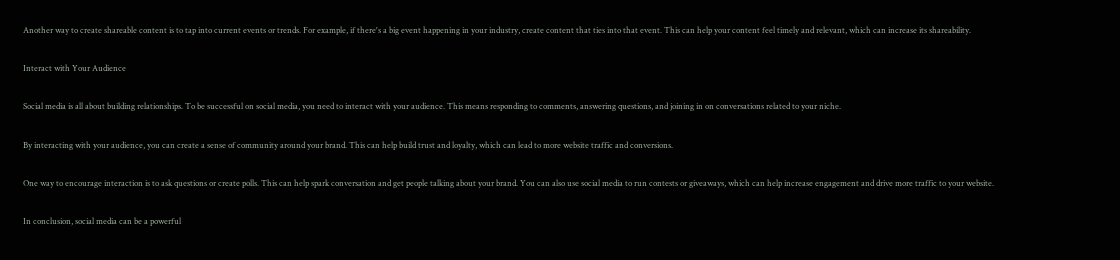Another way to create shareable content is to tap into current events or trends. For example, if there's a big event happening in your industry, create content that ties into that event. This can help your content feel timely and relevant, which can increase its shareability.

Interact with Your Audience

Social media is all about building relationships. To be successful on social media, you need to interact with your audience. This means responding to comments, answering questions, and joining in on conversations related to your niche.

By interacting with your audience, you can create a sense of community around your brand. This can help build trust and loyalty, which can lead to more website traffic and conversions.

One way to encourage interaction is to ask questions or create polls. This can help spark conversation and get people talking about your brand. You can also use social media to run contests or giveaways, which can help increase engagement and drive more traffic to your website.

In conclusion, social media can be a powerful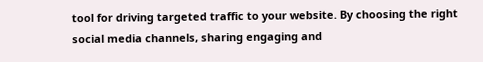tool for driving targeted traffic to your website. By choosing the right social media channels, sharing engaging and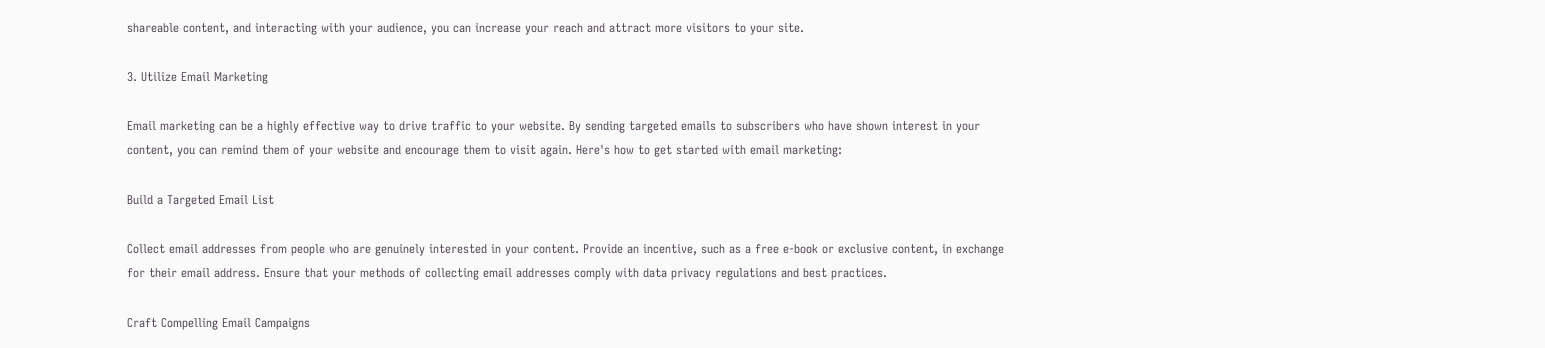shareable content, and interacting with your audience, you can increase your reach and attract more visitors to your site.

3. Utilize Email Marketing

Email marketing can be a highly effective way to drive traffic to your website. By sending targeted emails to subscribers who have shown interest in your content, you can remind them of your website and encourage them to visit again. Here's how to get started with email marketing:

Build a Targeted Email List

Collect email addresses from people who are genuinely interested in your content. Provide an incentive, such as a free e-book or exclusive content, in exchange for their email address. Ensure that your methods of collecting email addresses comply with data privacy regulations and best practices.

Craft Compelling Email Campaigns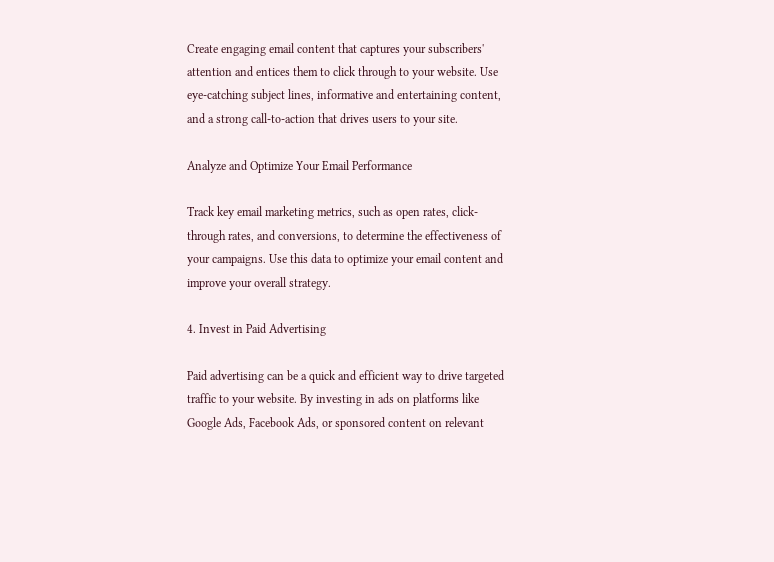Create engaging email content that captures your subscribers' attention and entices them to click through to your website. Use eye-catching subject lines, informative and entertaining content, and a strong call-to-action that drives users to your site.

Analyze and Optimize Your Email Performance

Track key email marketing metrics, such as open rates, click-through rates, and conversions, to determine the effectiveness of your campaigns. Use this data to optimize your email content and improve your overall strategy.

4. Invest in Paid Advertising

Paid advertising can be a quick and efficient way to drive targeted traffic to your website. By investing in ads on platforms like Google Ads, Facebook Ads, or sponsored content on relevant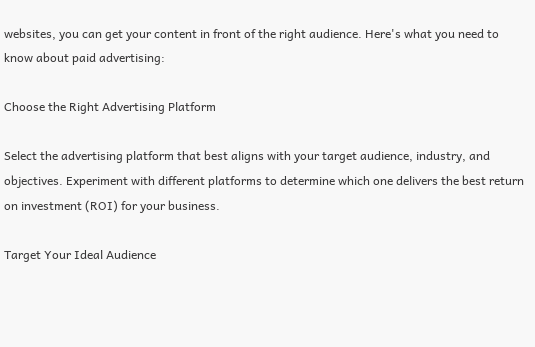websites, you can get your content in front of the right audience. Here's what you need to know about paid advertising:

Choose the Right Advertising Platform

Select the advertising platform that best aligns with your target audience, industry, and objectives. Experiment with different platforms to determine which one delivers the best return on investment (ROI) for your business.

Target Your Ideal Audience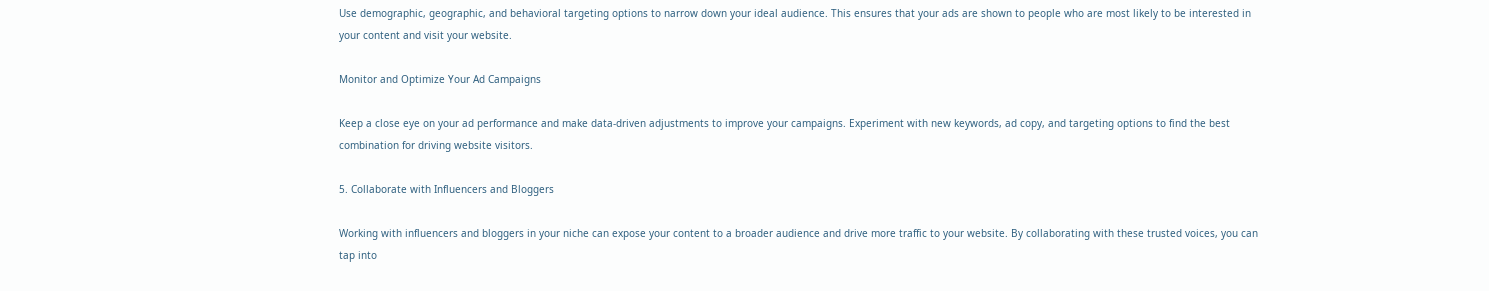Use demographic, geographic, and behavioral targeting options to narrow down your ideal audience. This ensures that your ads are shown to people who are most likely to be interested in your content and visit your website.

Monitor and Optimize Your Ad Campaigns

Keep a close eye on your ad performance and make data-driven adjustments to improve your campaigns. Experiment with new keywords, ad copy, and targeting options to find the best combination for driving website visitors.

5. Collaborate with Influencers and Bloggers

Working with influencers and bloggers in your niche can expose your content to a broader audience and drive more traffic to your website. By collaborating with these trusted voices, you can tap into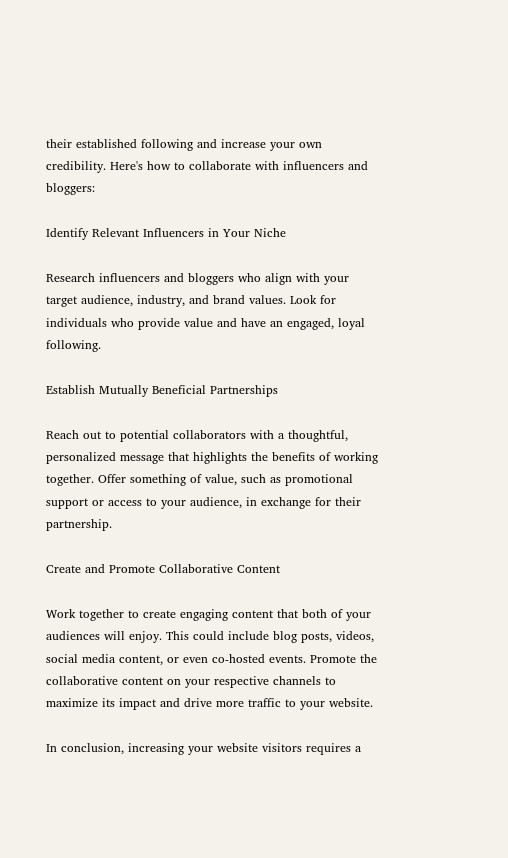their established following and increase your own credibility. Here's how to collaborate with influencers and bloggers:

Identify Relevant Influencers in Your Niche

Research influencers and bloggers who align with your target audience, industry, and brand values. Look for individuals who provide value and have an engaged, loyal following.

Establish Mutually Beneficial Partnerships

Reach out to potential collaborators with a thoughtful, personalized message that highlights the benefits of working together. Offer something of value, such as promotional support or access to your audience, in exchange for their partnership.

Create and Promote Collaborative Content

Work together to create engaging content that both of your audiences will enjoy. This could include blog posts, videos, social media content, or even co-hosted events. Promote the collaborative content on your respective channels to maximize its impact and drive more traffic to your website.

In conclusion, increasing your website visitors requires a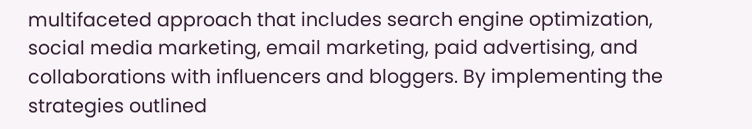multifaceted approach that includes search engine optimization, social media marketing, email marketing, paid advertising, and collaborations with influencers and bloggers. By implementing the strategies outlined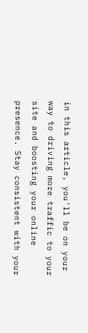in this article, you'll be on your way to driving more traffic to your site and boosting your online presence. Stay consistent with your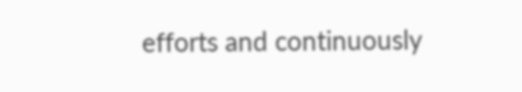efforts and continuously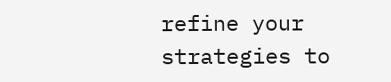refine your strategies to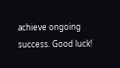achieve ongoing success. Good luck!